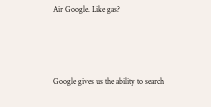Air Google. Like gas?



Google gives us the ability to search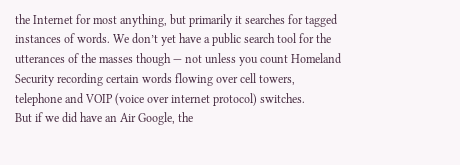the Internet for most anything, but primarily it searches for tagged instances of words. We don’t yet have a public search tool for the utterances of the masses though — not unless you count Homeland Security recording certain words flowing over cell towers, telephone and VOIP (voice over internet protocol) switches.
But if we did have an Air Google, the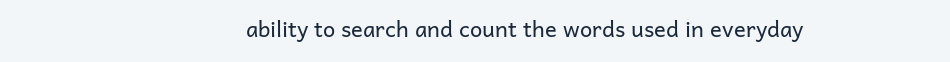ability to search and count the words used in everyday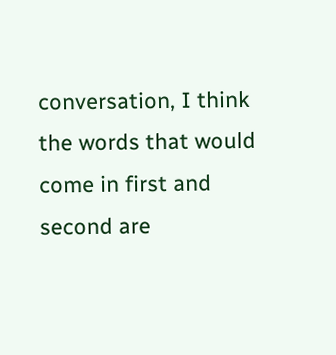conversation, I think the words that would come in first and second are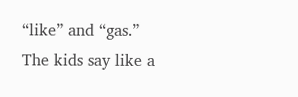“like” and “gas.”  The kids say like a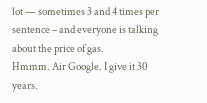lot — sometimes 3 and 4 times per sentence – and everyone is talking about the price of gas.
Hmmm. Air Google. I give it 30 years.